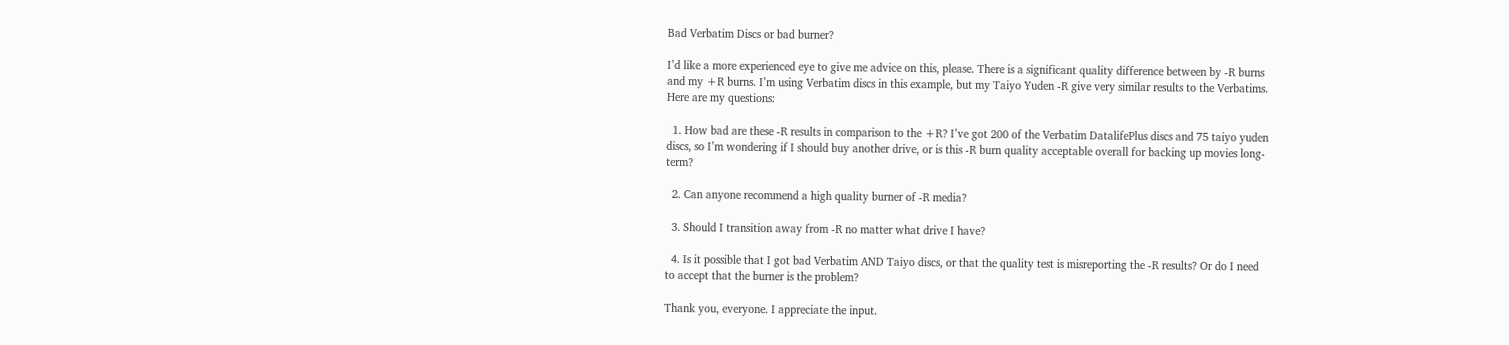Bad Verbatim Discs or bad burner?

I’d like a more experienced eye to give me advice on this, please. There is a significant quality difference between by -R burns and my +R burns. I’m using Verbatim discs in this example, but my Taiyo Yuden -R give very similar results to the Verbatims. Here are my questions:

  1. How bad are these -R results in comparison to the +R? I’ve got 200 of the Verbatim DatalifePlus discs and 75 taiyo yuden discs, so I’m wondering if I should buy another drive, or is this -R burn quality acceptable overall for backing up movies long-term?

  2. Can anyone recommend a high quality burner of -R media?

  3. Should I transition away from -R no matter what drive I have?

  4. Is it possible that I got bad Verbatim AND Taiyo discs, or that the quality test is misreporting the -R results? Or do I need to accept that the burner is the problem?

Thank you, everyone. I appreciate the input.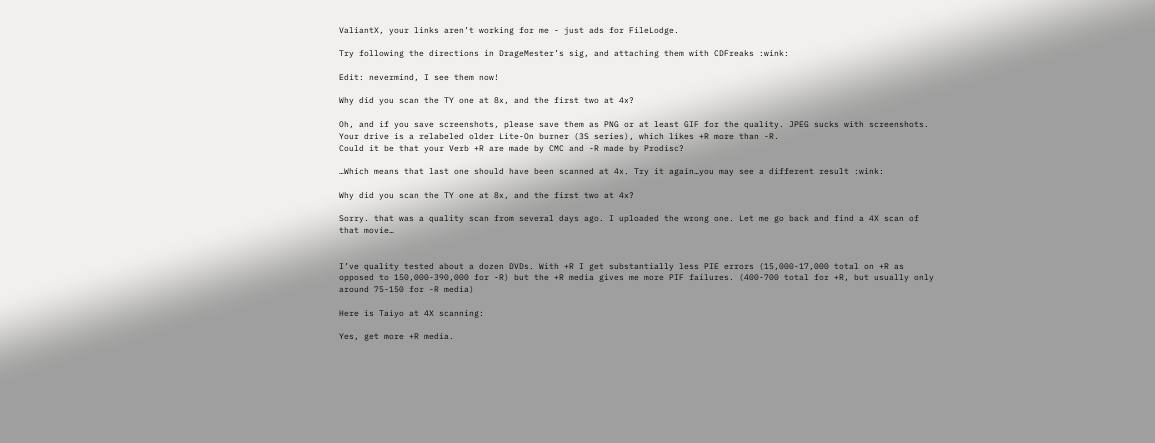ValiantX, your links aren’t working for me - just ads for FileLodge.

Try following the directions in DrageMester’s sig, and attaching them with CDFreaks :wink:

Edit: nevermind, I see them now!

Why did you scan the TY one at 8x, and the first two at 4x?

Oh, and if you save screenshots, please save them as PNG or at least GIF for the quality. JPEG sucks with screenshots.
Your drive is a relabeled older Lite-On burner (3S series), which likes +R more than -R.
Could it be that your Verb +R are made by CMC and -R made by Prodisc?

…Which means that last one should have been scanned at 4x. Try it again…you may see a different result :wink:

Why did you scan the TY one at 8x, and the first two at 4x?

Sorry. that was a quality scan from several days ago. I uploaded the wrong one. Let me go back and find a 4X scan of that movie…


I’ve quality tested about a dozen DVDs. With +R I get substantially less PIE errors (15,000-17,000 total on +R as opposed to 150,000-390,000 for -R) but the +R media gives me more PIF failures. (400-700 total for +R, but usually only around 75-150 for -R media)

Here is Taiyo at 4X scanning:

Yes, get more +R media.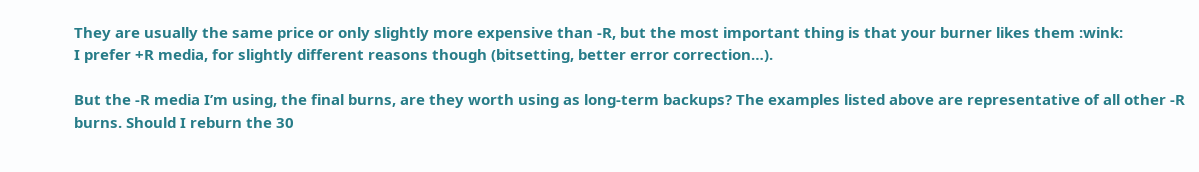They are usually the same price or only slightly more expensive than -R, but the most important thing is that your burner likes them :wink:
I prefer +R media, for slightly different reasons though (bitsetting, better error correction…).

But the -R media I’m using, the final burns, are they worth using as long-term backups? The examples listed above are representative of all other -R burns. Should I reburn the 30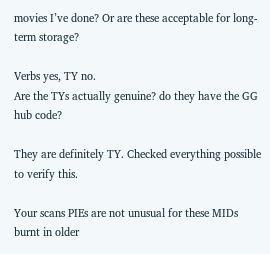movies I’ve done? Or are these acceptable for long-term storage?

Verbs yes, TY no.
Are the TYs actually genuine? do they have the GG hub code?

They are definitely TY. Checked everything possible to verify this.

Your scans PIEs are not unusual for these MIDs burnt in older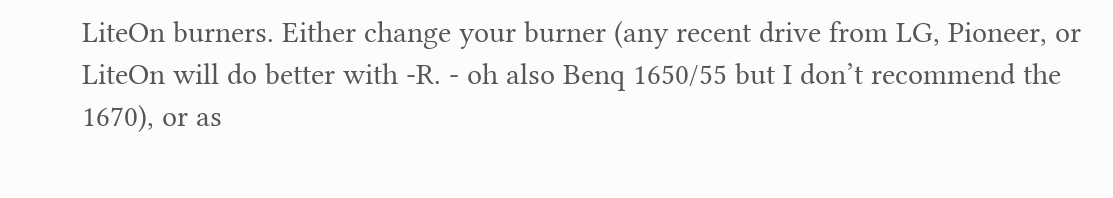LiteOn burners. Either change your burner (any recent drive from LG, Pioneer, or LiteOn will do better with -R. - oh also Benq 1650/55 but I don’t recommend the 1670), or as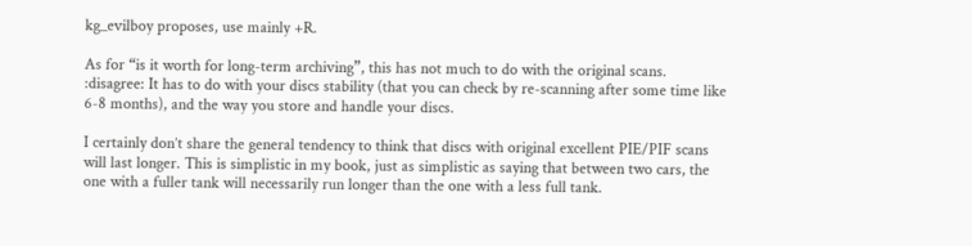kg_evilboy proposes, use mainly +R.

As for “is it worth for long-term archiving”, this has not much to do with the original scans. :disagree: It has to do with your discs stability (that you can check by re-scanning after some time like 6-8 months), and the way you store and handle your discs.

I certainly don’t share the general tendency to think that discs with original excellent PIE/PIF scans will last longer. This is simplistic in my book, just as simplistic as saying that between two cars, the one with a fuller tank will necessarily run longer than the one with a less full tank.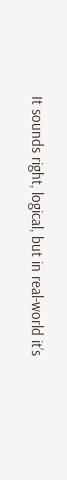It sounds right, logical, but in real-world it’s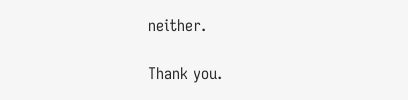neither.

Thank you.